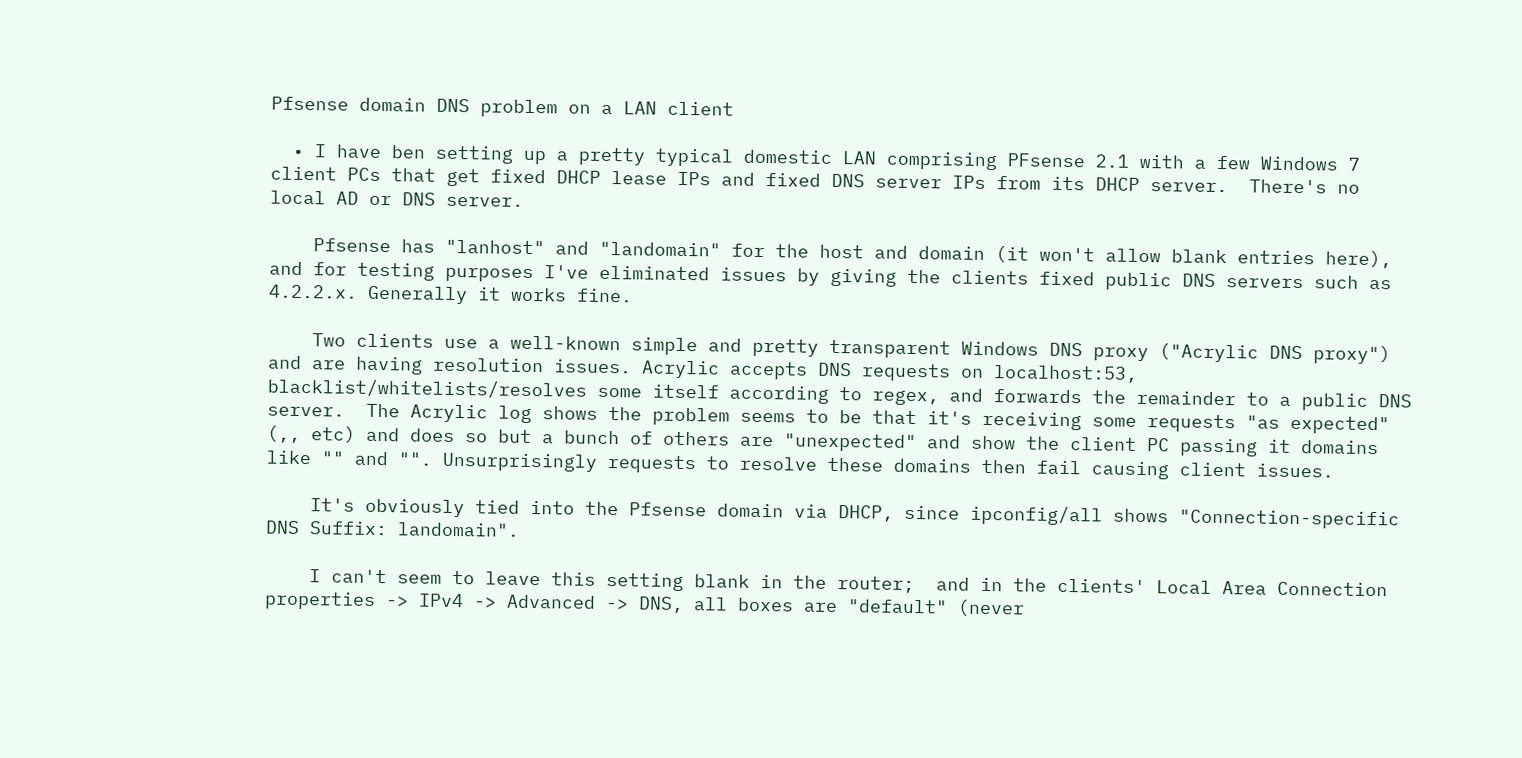Pfsense domain DNS problem on a LAN client

  • I have ben setting up a pretty typical domestic LAN comprising PFsense 2.1 with a few Windows 7 client PCs that get fixed DHCP lease IPs and fixed DNS server IPs from its DHCP server.  There's no local AD or DNS server.

    Pfsense has "lanhost" and "landomain" for the host and domain (it won't allow blank entries here), and for testing purposes I've eliminated issues by giving the clients fixed public DNS servers such as 4.2.2.x. Generally it works fine.

    Two clients use a well-known simple and pretty transparent Windows DNS proxy ("Acrylic DNS proxy") and are having resolution issues. Acrylic accepts DNS requests on localhost:53, blacklist/whitelists/resolves some itself according to regex, and forwards the remainder to a public DNS server.  The Acrylic log shows the problem seems to be that it's receiving some requests "as expected" (,, etc) and does so but a bunch of others are "unexpected" and show the client PC passing it domains like "" and "". Unsurprisingly requests to resolve these domains then fail causing client issues.

    It's obviously tied into the Pfsense domain via DHCP, since ipconfig/all shows "Connection-specific DNS Suffix: landomain".

    I can't seem to leave this setting blank in the router;  and in the clients' Local Area Connection properties -> IPv4 -> Advanced -> DNS, all boxes are "default" (never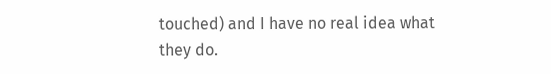touched) and I have no real idea what they do.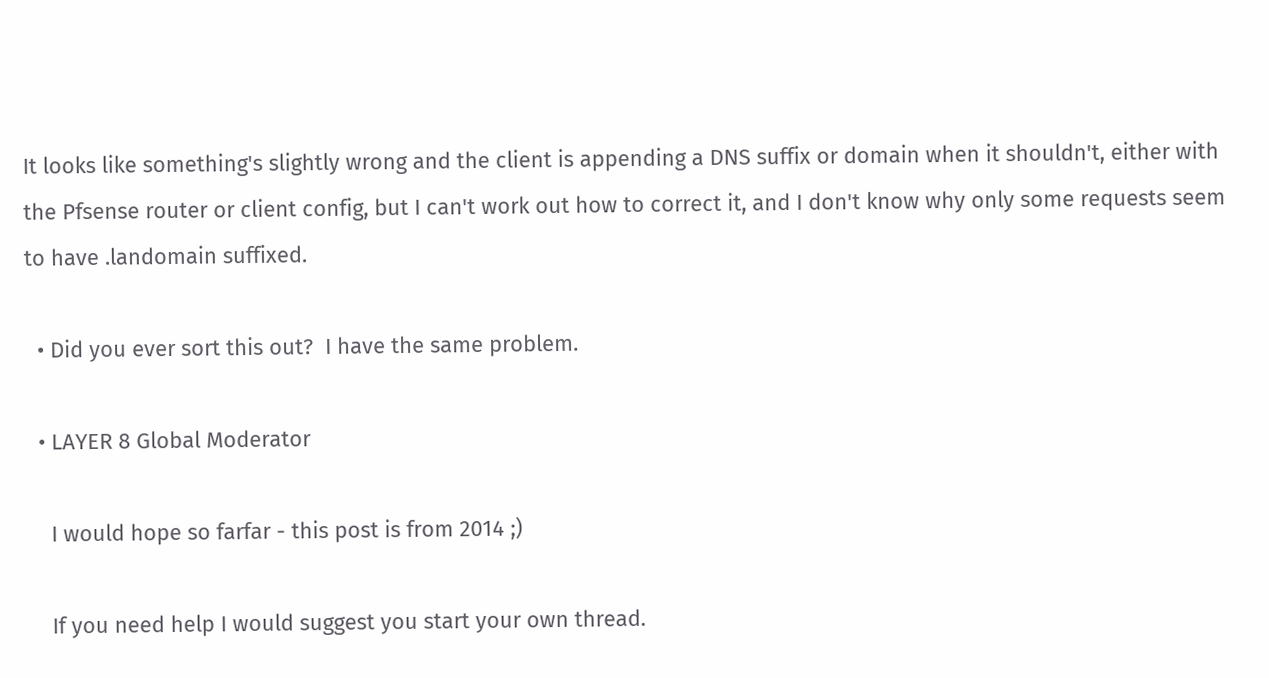It looks like something's slightly wrong and the client is appending a DNS suffix or domain when it shouldn't, either with the Pfsense router or client config, but I can't work out how to correct it, and I don't know why only some requests seem to have .landomain suffixed.

  • Did you ever sort this out?  I have the same problem.

  • LAYER 8 Global Moderator

    I would hope so farfar - this post is from 2014 ;)

    If you need help I would suggest you start your own thread.